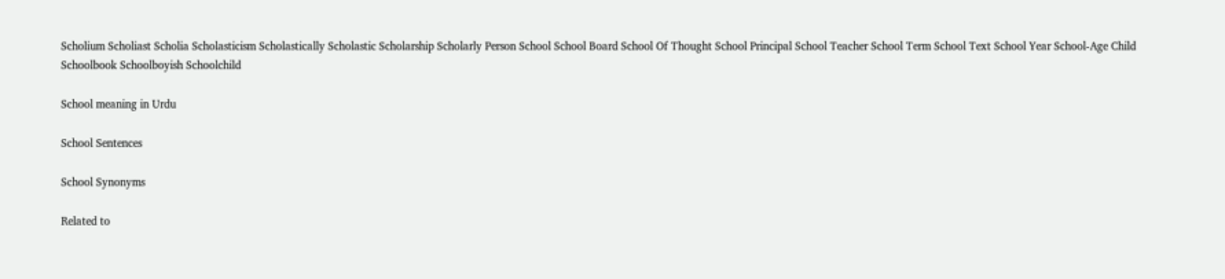Scholium Scholiast Scholia Scholasticism Scholastically Scholastic Scholarship Scholarly Person School School Board School Of Thought School Principal School Teacher School Term School Text School Year School-Age Child Schoolbook Schoolboyish Schoolchild

School meaning in Urdu

School Sentences

School Synonyms

Related to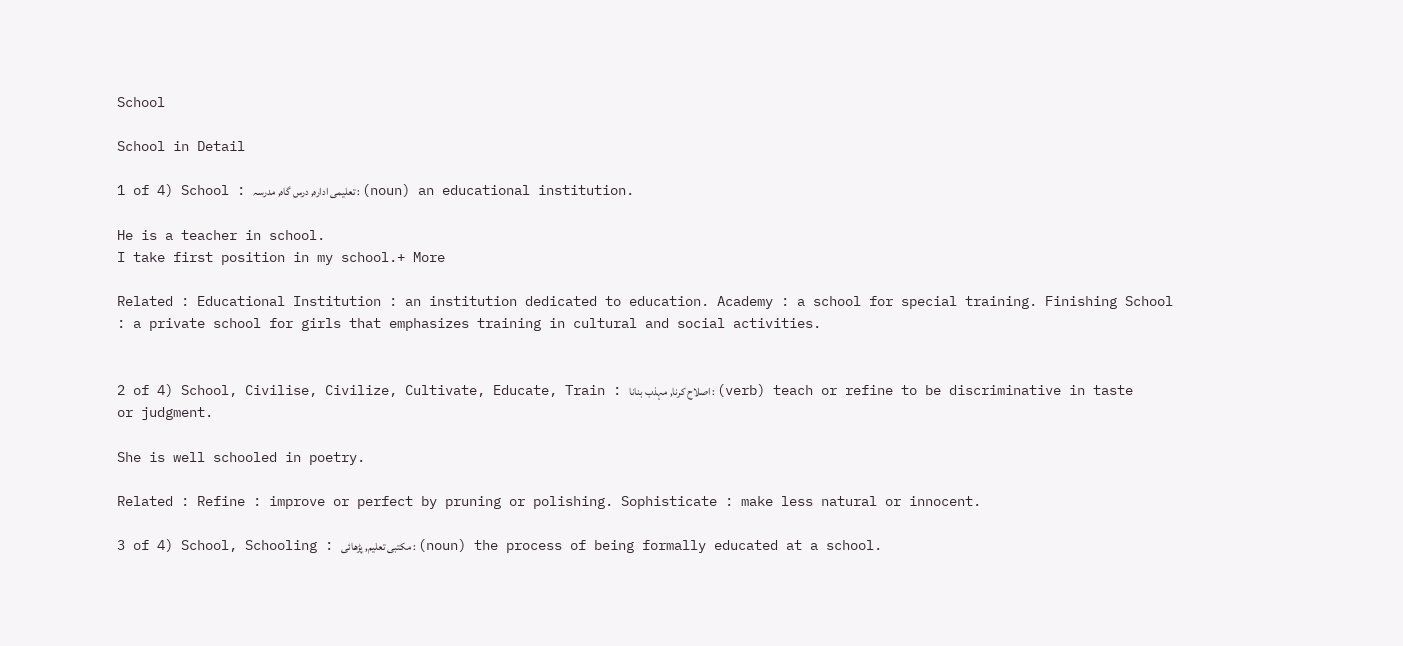School

School in Detail

1 of 4) School : تعلیمی ادارہ, درس گاہ, مدرسہ : (noun) an educational institution.

He is a teacher in school.
I take first position in my school.+ More

Related : Educational Institution : an institution dedicated to education. Academy : a school for special training. Finishing School : a private school for girls that emphasizes training in cultural and social activities.


2 of 4) School, Civilise, Civilize, Cultivate, Educate, Train : اصلاح کرنا, مہذب بنانا : (verb) teach or refine to be discriminative in taste or judgment.

She is well schooled in poetry.

Related : Refine : improve or perfect by pruning or polishing. Sophisticate : make less natural or innocent.

3 of 4) School, Schooling : مکتبی تعلیم, پڑھائی : (noun) the process of being formally educated at a school.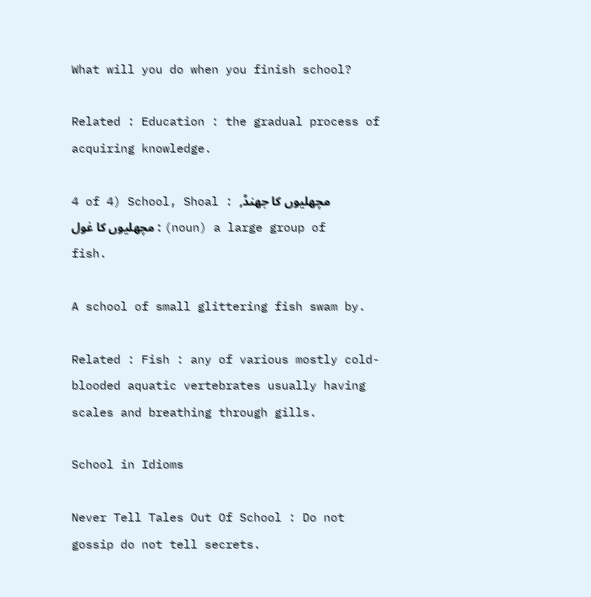What will you do when you finish school?

Related : Education : the gradual process of acquiring knowledge.

4 of 4) School, Shoal : مچھلیوں کا جھنڈ, مچھلیوں کا غول : (noun) a large group of fish.

A school of small glittering fish swam by.

Related : Fish : any of various mostly cold-blooded aquatic vertebrates usually having scales and breathing through gills.

School in Idioms

Never Tell Tales Out Of School : Do not gossip do not tell secrets.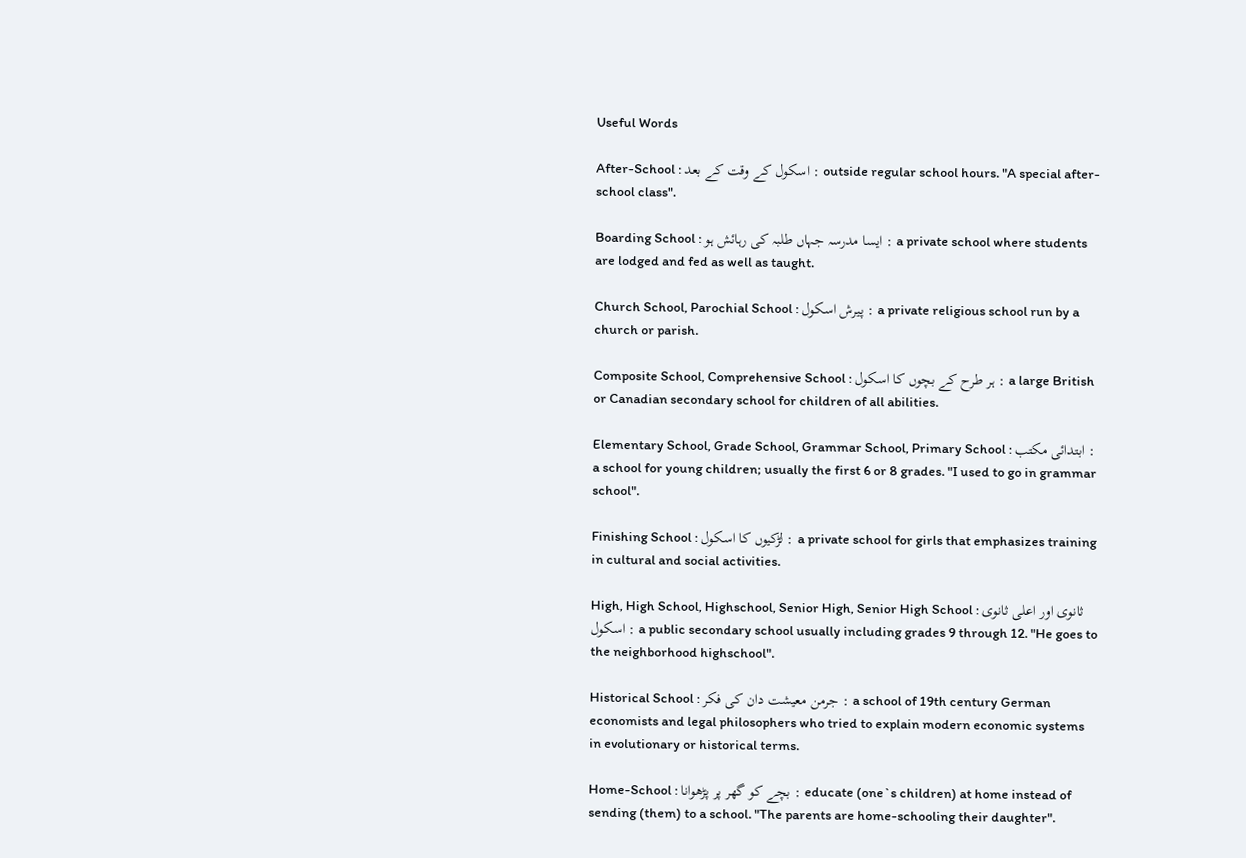Useful Words

After-School : اسکول کے وقت کے بعد : outside regular school hours. "A special after-school class".

Boarding School : ایسا مدرسہ جہاں طلبہ کی رہائش ہو : a private school where students are lodged and fed as well as taught.

Church School, Parochial School : پیرش اسکول : a private religious school run by a church or parish.

Composite School, Comprehensive School : ہر طرح کے بچوں کا اسکول : a large British or Canadian secondary school for children of all abilities.

Elementary School, Grade School, Grammar School, Primary School : ابتدائی مکتب : a school for young children; usually the first 6 or 8 grades. "I used to go in grammar school".

Finishing School : لڑکیوں کا اسکول : a private school for girls that emphasizes training in cultural and social activities.

High, High School, Highschool, Senior High, Senior High School : ثانوی اور اعلی ثانوی اسکول : a public secondary school usually including grades 9 through 12. "He goes to the neighborhood highschool".

Historical School : جرمن معیشت دان کی فکر : a school of 19th century German economists and legal philosophers who tried to explain modern economic systems in evolutionary or historical terms.

Home-School : بچے کو گھر پر پڑھوانا : educate (one`s children) at home instead of sending (them) to a school. "The parents are home-schooling their daughter".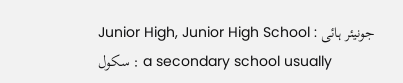Junior High, Junior High School : جونیئر ہائی سکول : a secondary school usually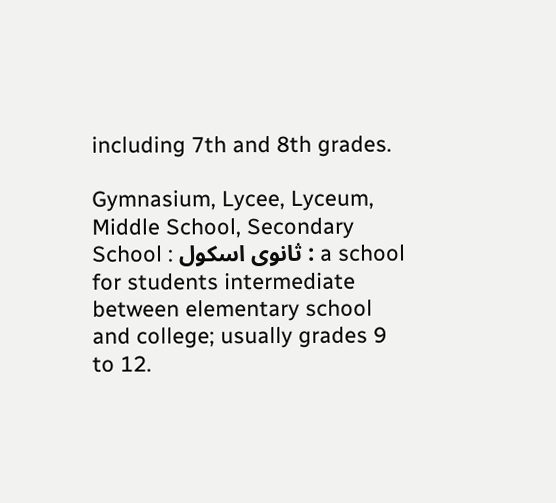including 7th and 8th grades.

Gymnasium, Lycee, Lyceum, Middle School, Secondary School : ثانوی اسکول : a school for students intermediate between elementary school and college; usually grades 9 to 12.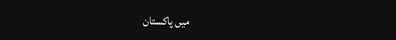میں پاکستان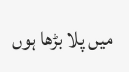میں پلا بڑھا ہوں